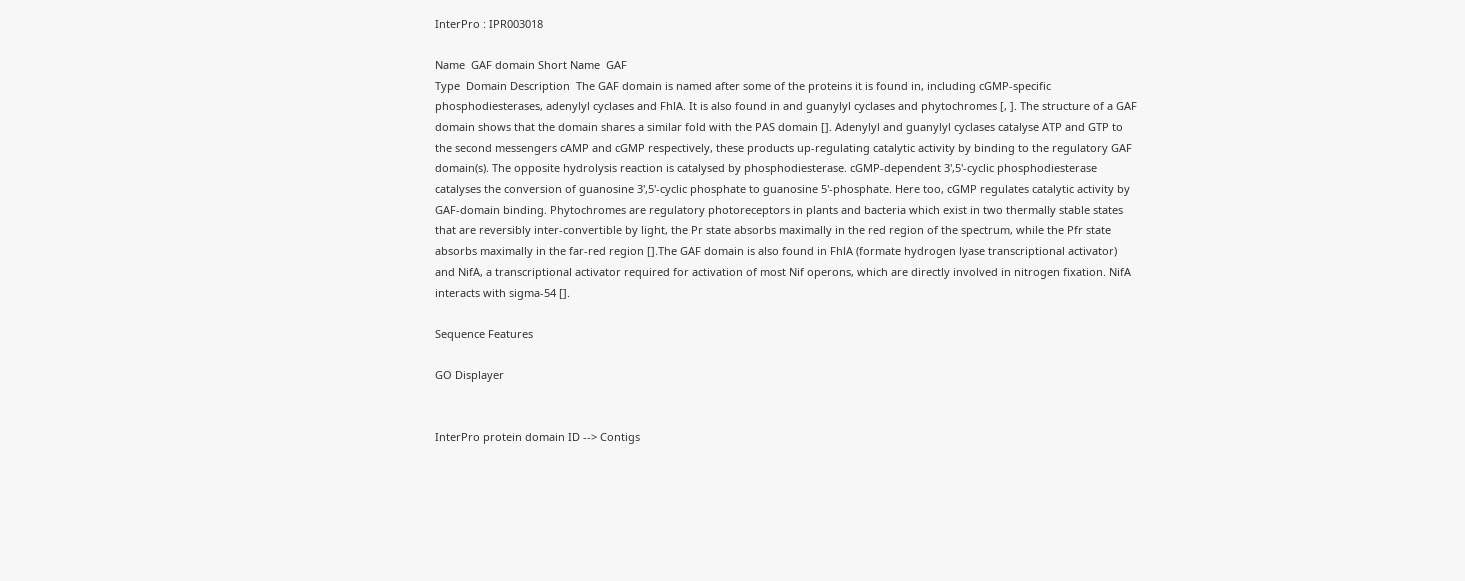InterPro : IPR003018

Name  GAF domain Short Name  GAF
Type  Domain Description  The GAF domain is named after some of the proteins it is found in, including cGMP-specific phosphodiesterases, adenylyl cyclases and FhlA. It is also found in and guanylyl cyclases and phytochromes [, ]. The structure of a GAF domain shows that the domain shares a similar fold with the PAS domain []. Adenylyl and guanylyl cyclases catalyse ATP and GTP to the second messengers cAMP and cGMP respectively, these products up-regulating catalytic activity by binding to the regulatory GAF domain(s). The opposite hydrolysis reaction is catalysed by phosphodiesterase. cGMP-dependent 3',5'-cyclic phosphodiesterase catalyses the conversion of guanosine 3',5'-cyclic phosphate to guanosine 5'-phosphate. Here too, cGMP regulates catalytic activity by GAF-domain binding. Phytochromes are regulatory photoreceptors in plants and bacteria which exist in two thermally stable states that are reversibly inter-convertible by light, the Pr state absorbs maximally in the red region of the spectrum, while the Pfr state absorbs maximally in the far-red region [].The GAF domain is also found in FhlA (formate hydrogen lyase transcriptional activator) and NifA, a transcriptional activator required for activation of most Nif operons, which are directly involved in nitrogen fixation. NifA interacts with sigma-54 [].

Sequence Features

GO Displayer


InterPro protein domain ID --> Contigs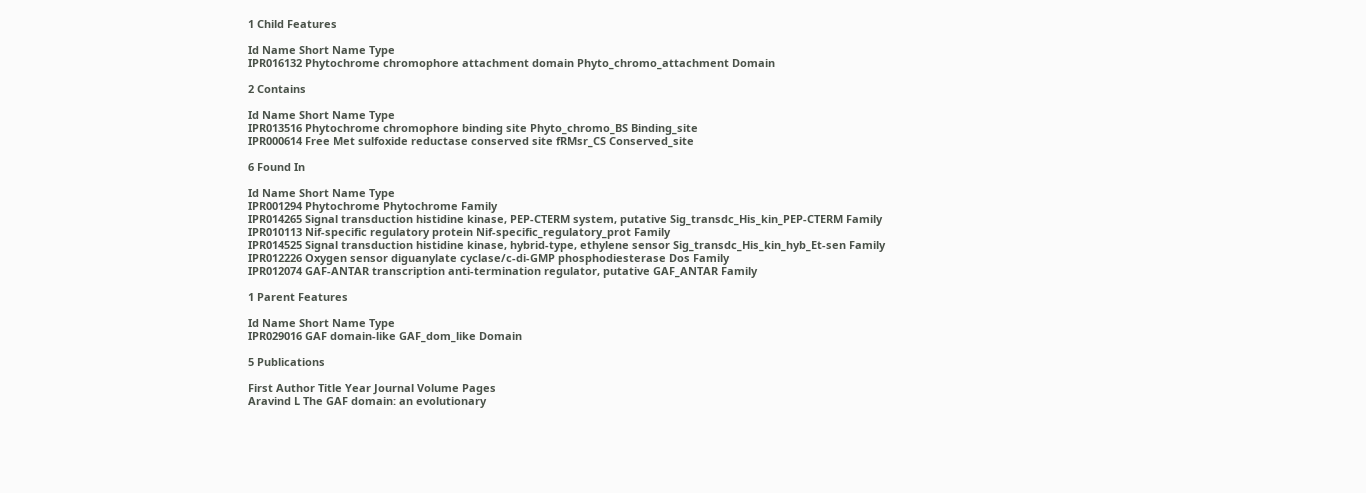1 Child Features

Id Name Short Name Type
IPR016132 Phytochrome chromophore attachment domain Phyto_chromo_attachment Domain

2 Contains

Id Name Short Name Type
IPR013516 Phytochrome chromophore binding site Phyto_chromo_BS Binding_site
IPR000614 Free Met sulfoxide reductase conserved site fRMsr_CS Conserved_site

6 Found In

Id Name Short Name Type
IPR001294 Phytochrome Phytochrome Family
IPR014265 Signal transduction histidine kinase, PEP-CTERM system, putative Sig_transdc_His_kin_PEP-CTERM Family
IPR010113 Nif-specific regulatory protein Nif-specific_regulatory_prot Family
IPR014525 Signal transduction histidine kinase, hybrid-type, ethylene sensor Sig_transdc_His_kin_hyb_Et-sen Family
IPR012226 Oxygen sensor diguanylate cyclase/c-di-GMP phosphodiesterase Dos Family
IPR012074 GAF-ANTAR transcription anti-termination regulator, putative GAF_ANTAR Family

1 Parent Features

Id Name Short Name Type
IPR029016 GAF domain-like GAF_dom_like Domain

5 Publications

First Author Title Year Journal Volume Pages
Aravind L The GAF domain: an evolutionary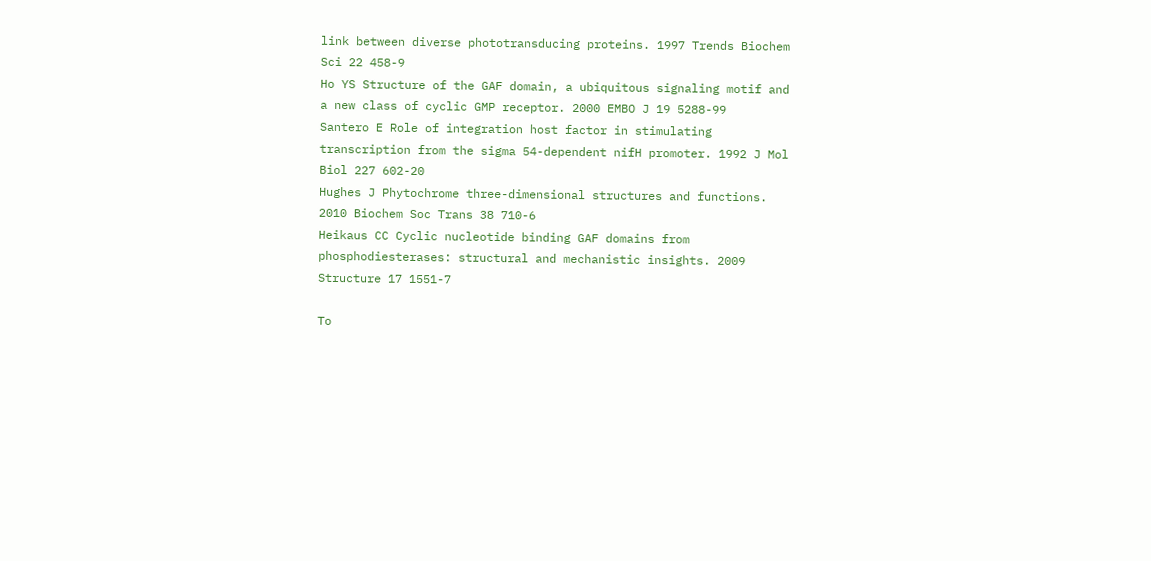link between diverse phototransducing proteins. 1997 Trends Biochem Sci 22 458-9
Ho YS Structure of the GAF domain, a ubiquitous signaling motif and a new class of cyclic GMP receptor. 2000 EMBO J 19 5288-99
Santero E Role of integration host factor in stimulating transcription from the sigma 54-dependent nifH promoter. 1992 J Mol Biol 227 602-20
Hughes J Phytochrome three-dimensional structures and functions. 2010 Biochem Soc Trans 38 710-6
Heikaus CC Cyclic nucleotide binding GAF domains from phosphodiesterases: structural and mechanistic insights. 2009 Structure 17 1551-7

To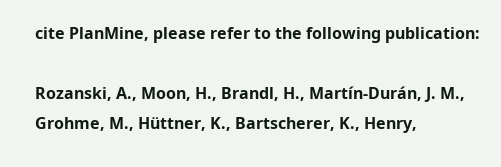cite PlanMine, please refer to the following publication:

Rozanski, A., Moon, H., Brandl, H., Martín-Durán, J. M., Grohme, M., Hüttner, K., Bartscherer, K., Henry,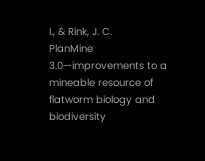I., & Rink, J. C.
PlanMine 3.0—improvements to a mineable resource of flatworm biology and biodiversity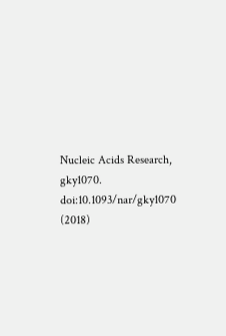Nucleic Acids Research, gky1070. doi:10.1093/nar/gky1070 (2018)